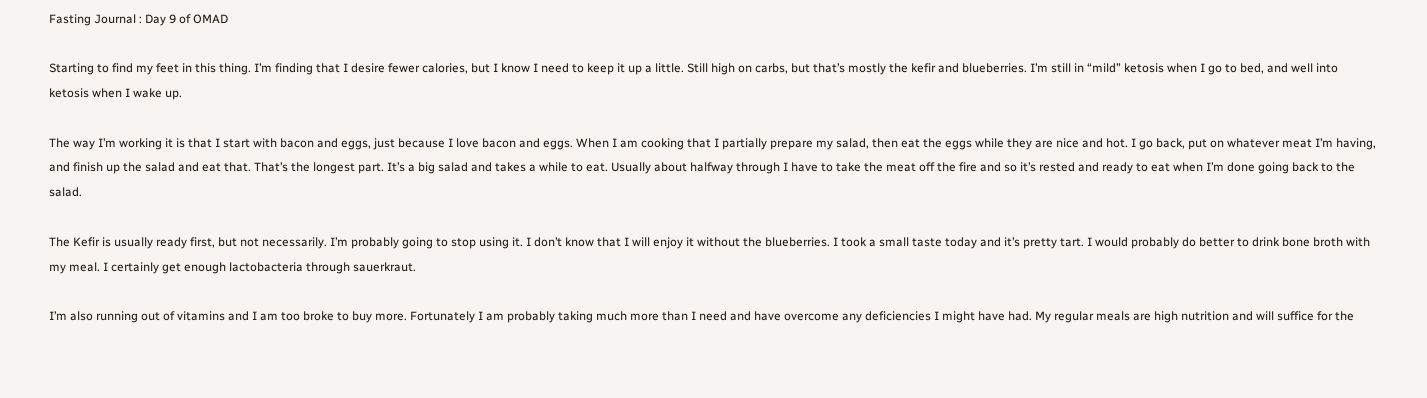Fasting Journal : Day 9 of OMAD

Starting to find my feet in this thing. I’m finding that I desire fewer calories, but I know I need to keep it up a little. Still high on carbs, but that’s mostly the kefir and blueberries. I’m still in “mild” ketosis when I go to bed, and well into ketosis when I wake up.

The way I’m working it is that I start with bacon and eggs, just because I love bacon and eggs. When I am cooking that I partially prepare my salad, then eat the eggs while they are nice and hot. I go back, put on whatever meat I’m having, and finish up the salad and eat that. That’s the longest part. It’s a big salad and takes a while to eat. Usually about halfway through I have to take the meat off the fire and so it’s rested and ready to eat when I’m done going back to the salad.

The Kefir is usually ready first, but not necessarily. I’m probably going to stop using it. I don’t know that I will enjoy it without the blueberries. I took a small taste today and it’s pretty tart. I would probably do better to drink bone broth with my meal. I certainly get enough lactobacteria through sauerkraut.

I’m also running out of vitamins and I am too broke to buy more. Fortunately I am probably taking much more than I need and have overcome any deficiencies I might have had. My regular meals are high nutrition and will suffice for the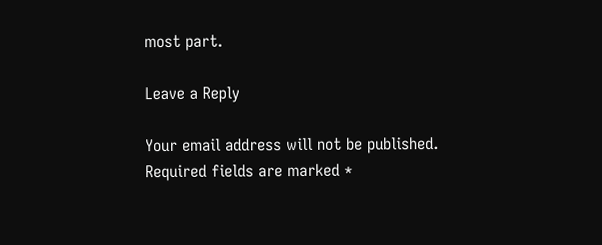most part.

Leave a Reply

Your email address will not be published. Required fields are marked *